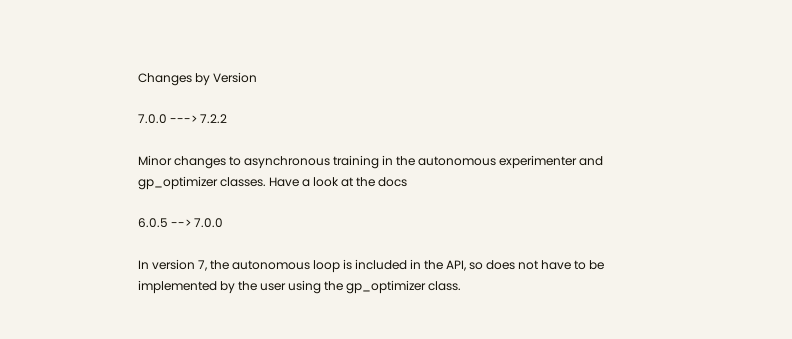Changes by Version

7.0.0 ---> 7.2.2

Minor changes to asynchronous training in the autonomous experimenter and gp_optimizer classes. Have a look at the docs

6.0.5 --> 7.0.0

In version 7, the autonomous loop is included in the API, so does not have to be implemented by the user using the gp_optimizer class.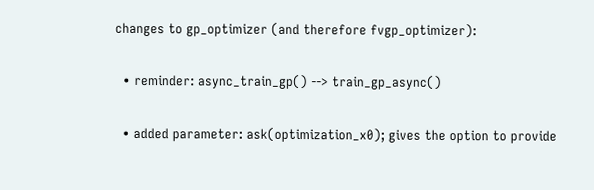changes to gp_optimizer (and therefore fvgp_optimizer):

  • reminder: async_train_gp() --> train_gp_async()

  • added parameter: ask(optimization_x0); gives the option to provide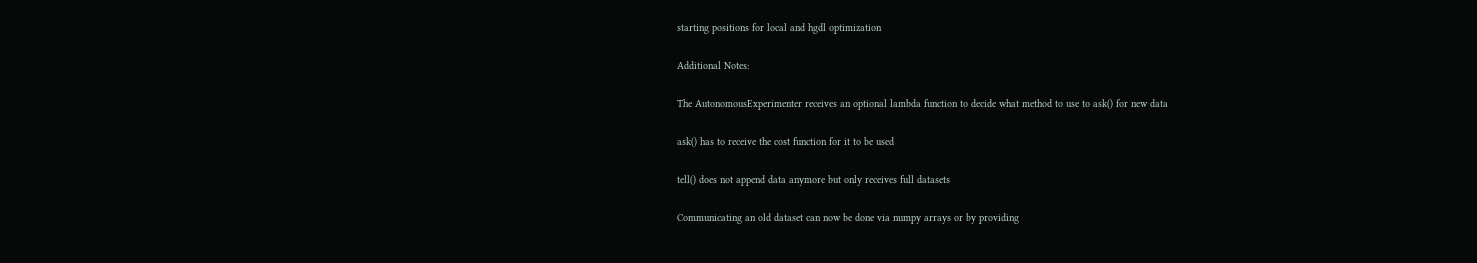starting positions for local and hgdl optimization

Additional Notes:

The AutonomousExperimenter receives an optional lambda function to decide what method to use to ask() for new data

ask() has to receive the cost function for it to be used

tell() does not append data anymore but only receives full datasets

Communicating an old dataset can now be done via numpy arrays or by providing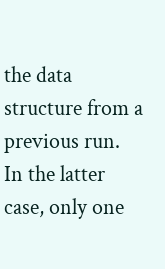the data structure from a previous run. In the latter case, only one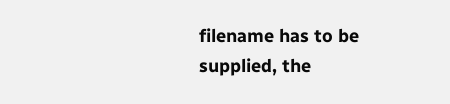filename has to be supplied, the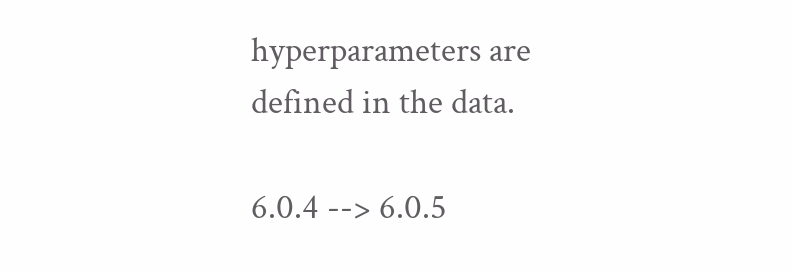hyperparameters are defined in the data.

6.0.4 --> 6.0.5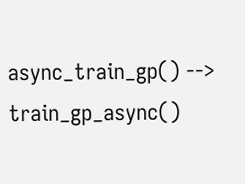async_train_gp() --> train_gp_async()